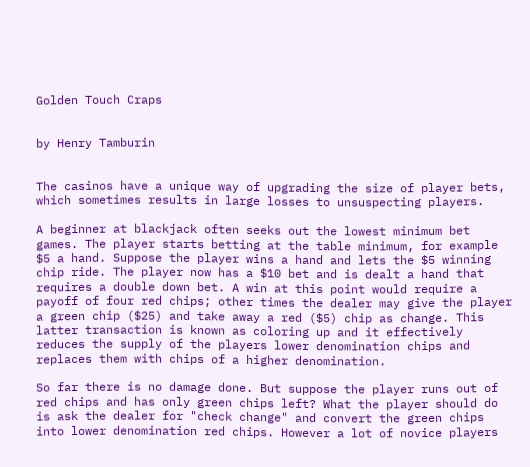Golden Touch Craps


by Henry Tamburin


The casinos have a unique way of upgrading the size of player bets, which sometimes results in large losses to unsuspecting players.

A beginner at blackjack often seeks out the lowest minimum bet games. The player starts betting at the table minimum, for example $5 a hand. Suppose the player wins a hand and lets the $5 winning chip ride. The player now has a $10 bet and is dealt a hand that requires a double down bet. A win at this point would require a payoff of four red chips; other times the dealer may give the player a green chip ($25) and take away a red ($5) chip as change. This latter transaction is known as coloring up and it effectively reduces the supply of the players lower denomination chips and replaces them with chips of a higher denomination.

So far there is no damage done. But suppose the player runs out of red chips and has only green chips left? What the player should do is ask the dealer for "check change" and convert the green chips into lower denomination red chips. However a lot of novice players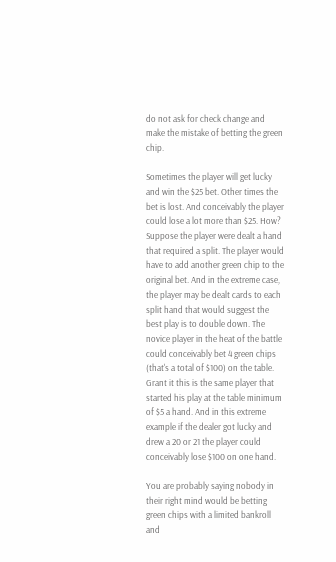do not ask for check change and make the mistake of betting the green chip.

Sometimes the player will get lucky and win the $25 bet. Other times the bet is lost. And conceivably the player could lose a lot more than $25. How? Suppose the player were dealt a hand that required a split. The player would have to add another green chip to the original bet. And in the extreme case, the player may be dealt cards to each split hand that would suggest the best play is to double down. The novice player in the heat of the battle could conceivably bet 4 green chips (that's a total of $100) on the table. Grant it this is the same player that started his play at the table minimum of $5 a hand. And in this extreme example if the dealer got lucky and drew a 20 or 21 the player could conceivably lose $100 on one hand.

You are probably saying nobody in their right mind would be betting green chips with a limited bankroll and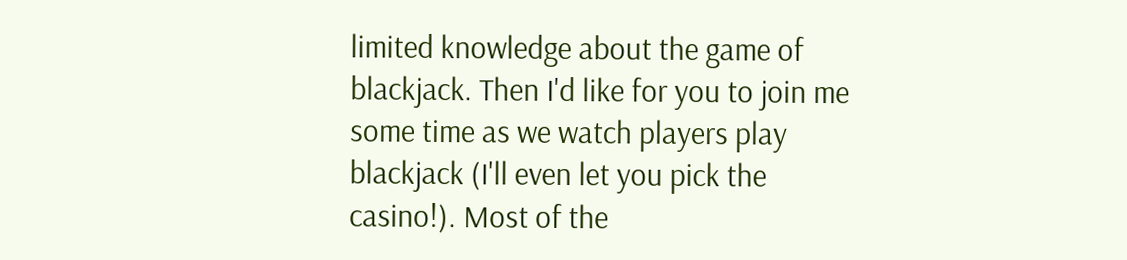limited knowledge about the game of blackjack. Then I'd like for you to join me some time as we watch players play blackjack (I'll even let you pick the casino!). Most of the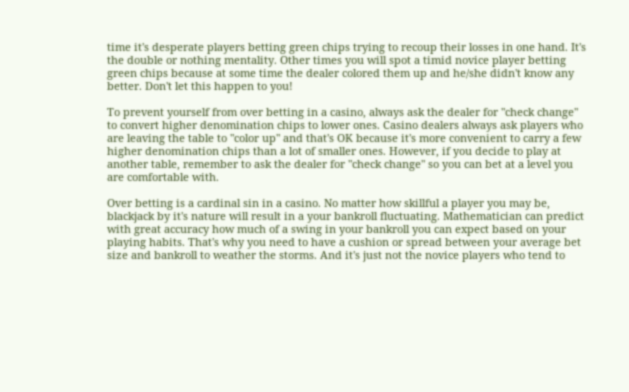time it's desperate players betting green chips trying to recoup their losses in one hand. It's the double or nothing mentality. Other times you will spot a timid novice player betting green chips because at some time the dealer colored them up and he/she didn't know any better. Don't let this happen to you!

To prevent yourself from over betting in a casino, always ask the dealer for "check change" to convert higher denomination chips to lower ones. Casino dealers always ask players who are leaving the table to "color up" and that's OK because it's more convenient to carry a few higher denomination chips than a lot of smaller ones. However, if you decide to play at another table, remember to ask the dealer for "check change" so you can bet at a level you are comfortable with.

Over betting is a cardinal sin in a casino. No matter how skillful a player you may be, blackjack by it's nature will result in a your bankroll fluctuating. Mathematician can predict with great accuracy how much of a swing in your bankroll you can expect based on your playing habits. That's why you need to have a cushion or spread between your average bet size and bankroll to weather the storms. And it's just not the novice players who tend to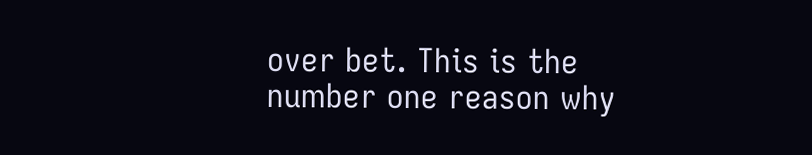over bet. This is the number one reason why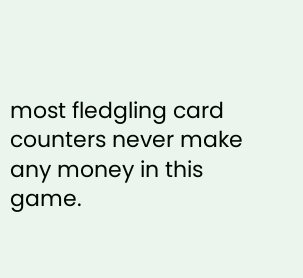most fledgling card counters never make any money in this game.